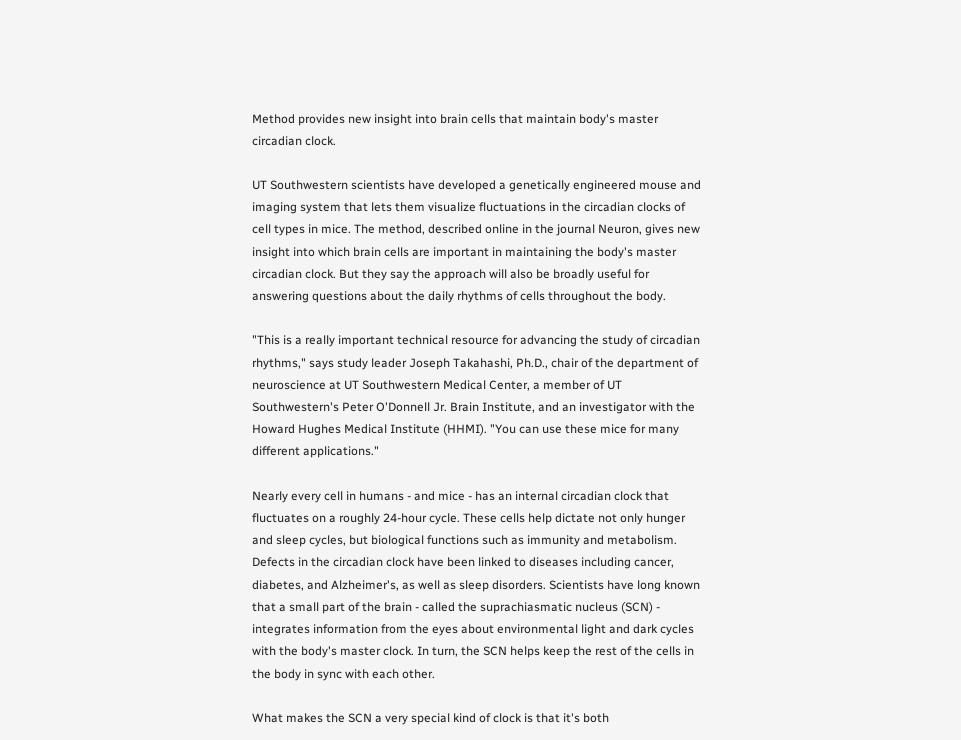Method provides new insight into brain cells that maintain body's master circadian clock.

UT Southwestern scientists have developed a genetically engineered mouse and imaging system that lets them visualize fluctuations in the circadian clocks of cell types in mice. The method, described online in the journal Neuron, gives new insight into which brain cells are important in maintaining the body's master circadian clock. But they say the approach will also be broadly useful for answering questions about the daily rhythms of cells throughout the body.

"This is a really important technical resource for advancing the study of circadian rhythms," says study leader Joseph Takahashi, Ph.D., chair of the department of neuroscience at UT Southwestern Medical Center, a member of UT Southwestern's Peter O'Donnell Jr. Brain Institute, and an investigator with the Howard Hughes Medical Institute (HHMI). "You can use these mice for many different applications."

Nearly every cell in humans - and mice - has an internal circadian clock that fluctuates on a roughly 24-hour cycle. These cells help dictate not only hunger and sleep cycles, but biological functions such as immunity and metabolism. Defects in the circadian clock have been linked to diseases including cancer, diabetes, and Alzheimer's, as well as sleep disorders. Scientists have long known that a small part of the brain - called the suprachiasmatic nucleus (SCN) - integrates information from the eyes about environmental light and dark cycles with the body's master clock. In turn, the SCN helps keep the rest of the cells in the body in sync with each other.

What makes the SCN a very special kind of clock is that it's both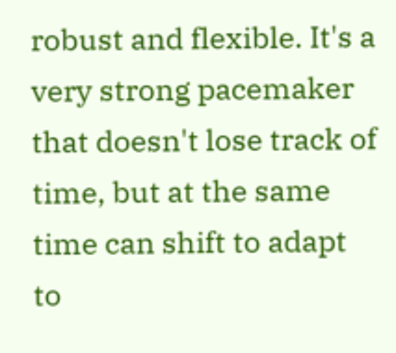robust and flexible. It's a very strong pacemaker that doesn't lose track of time, but at the same time can shift to adapt to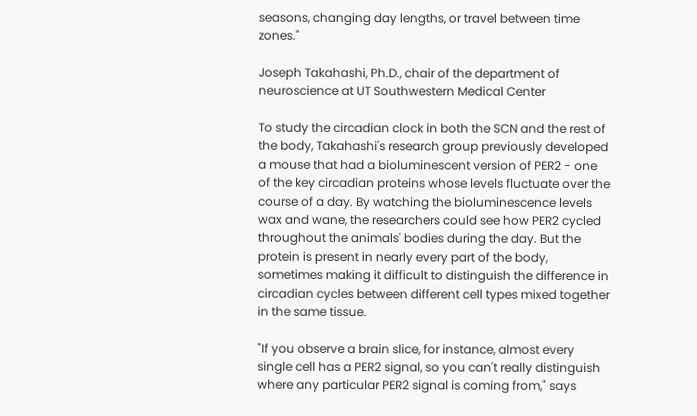seasons, changing day lengths, or travel between time zones."

Joseph Takahashi, Ph.D., chair of the department of neuroscience at UT Southwestern Medical Center

To study the circadian clock in both the SCN and the rest of the body, Takahashi's research group previously developed a mouse that had a bioluminescent version of PER2 - one of the key circadian proteins whose levels fluctuate over the course of a day. By watching the bioluminescence levels wax and wane, the researchers could see how PER2 cycled throughout the animals' bodies during the day. But the protein is present in nearly every part of the body, sometimes making it difficult to distinguish the difference in circadian cycles between different cell types mixed together in the same tissue.

"If you observe a brain slice, for instance, almost every single cell has a PER2 signal, so you can't really distinguish where any particular PER2 signal is coming from," says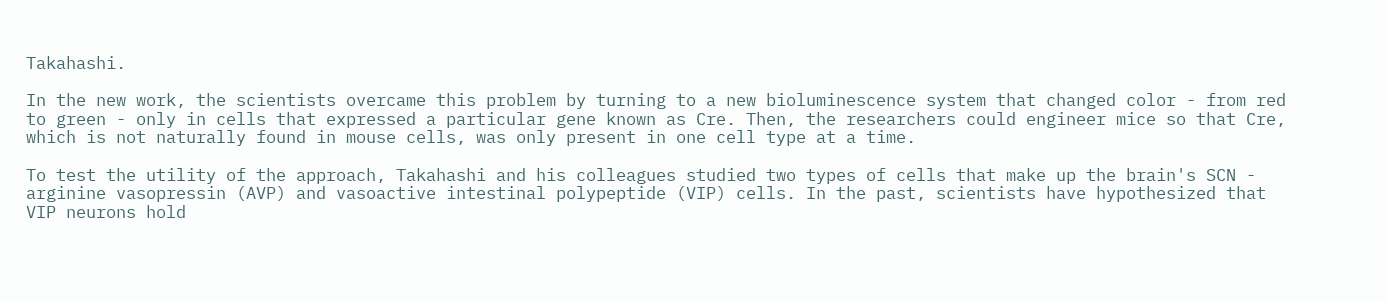Takahashi.

In the new work, the scientists overcame this problem by turning to a new bioluminescence system that changed color - from red to green - only in cells that expressed a particular gene known as Cre. Then, the researchers could engineer mice so that Cre, which is not naturally found in mouse cells, was only present in one cell type at a time.

To test the utility of the approach, Takahashi and his colleagues studied two types of cells that make up the brain's SCN - arginine vasopressin (AVP) and vasoactive intestinal polypeptide (VIP) cells. In the past, scientists have hypothesized that VIP neurons hold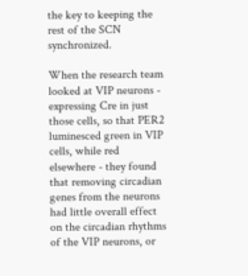the key to keeping the rest of the SCN synchronized.

When the research team looked at VIP neurons - expressing Cre in just those cells, so that PER2 luminesced green in VIP cells, while red elsewhere - they found that removing circadian genes from the neurons had little overall effect on the circadian rhythms of the VIP neurons, or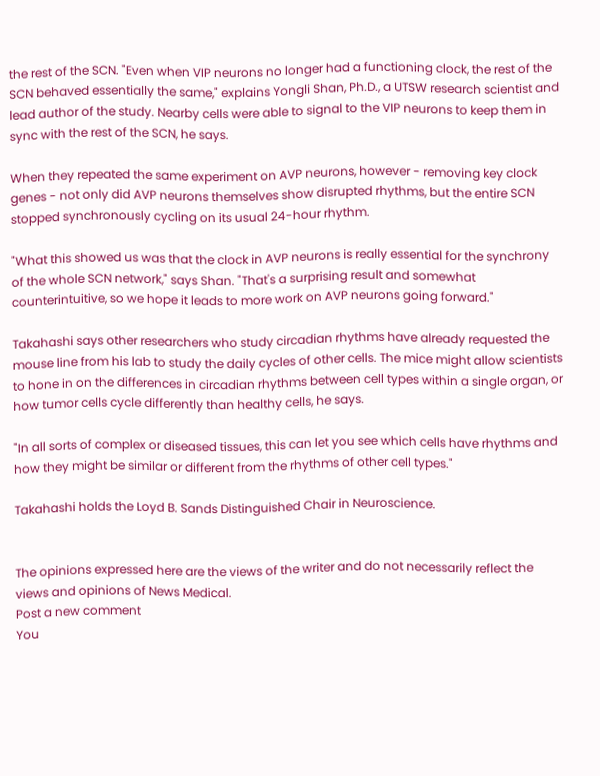the rest of the SCN. "Even when VIP neurons no longer had a functioning clock, the rest of the SCN behaved essentially the same," explains Yongli Shan, Ph.D., a UTSW research scientist and lead author of the study. Nearby cells were able to signal to the VIP neurons to keep them in sync with the rest of the SCN, he says.

When they repeated the same experiment on AVP neurons, however - removing key clock genes - not only did AVP neurons themselves show disrupted rhythms, but the entire SCN stopped synchronously cycling on its usual 24-hour rhythm.

"What this showed us was that the clock in AVP neurons is really essential for the synchrony of the whole SCN network," says Shan. "That's a surprising result and somewhat counterintuitive, so we hope it leads to more work on AVP neurons going forward."

Takahashi says other researchers who study circadian rhythms have already requested the mouse line from his lab to study the daily cycles of other cells. The mice might allow scientists to hone in on the differences in circadian rhythms between cell types within a single organ, or how tumor cells cycle differently than healthy cells, he says.

"In all sorts of complex or diseased tissues, this can let you see which cells have rhythms and how they might be similar or different from the rhythms of other cell types."

Takahashi holds the Loyd B. Sands Distinguished Chair in Neuroscience.


The opinions expressed here are the views of the writer and do not necessarily reflect the views and opinions of News Medical.
Post a new comment
You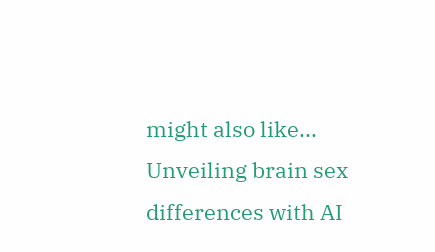might also like...
Unveiling brain sex differences with AI